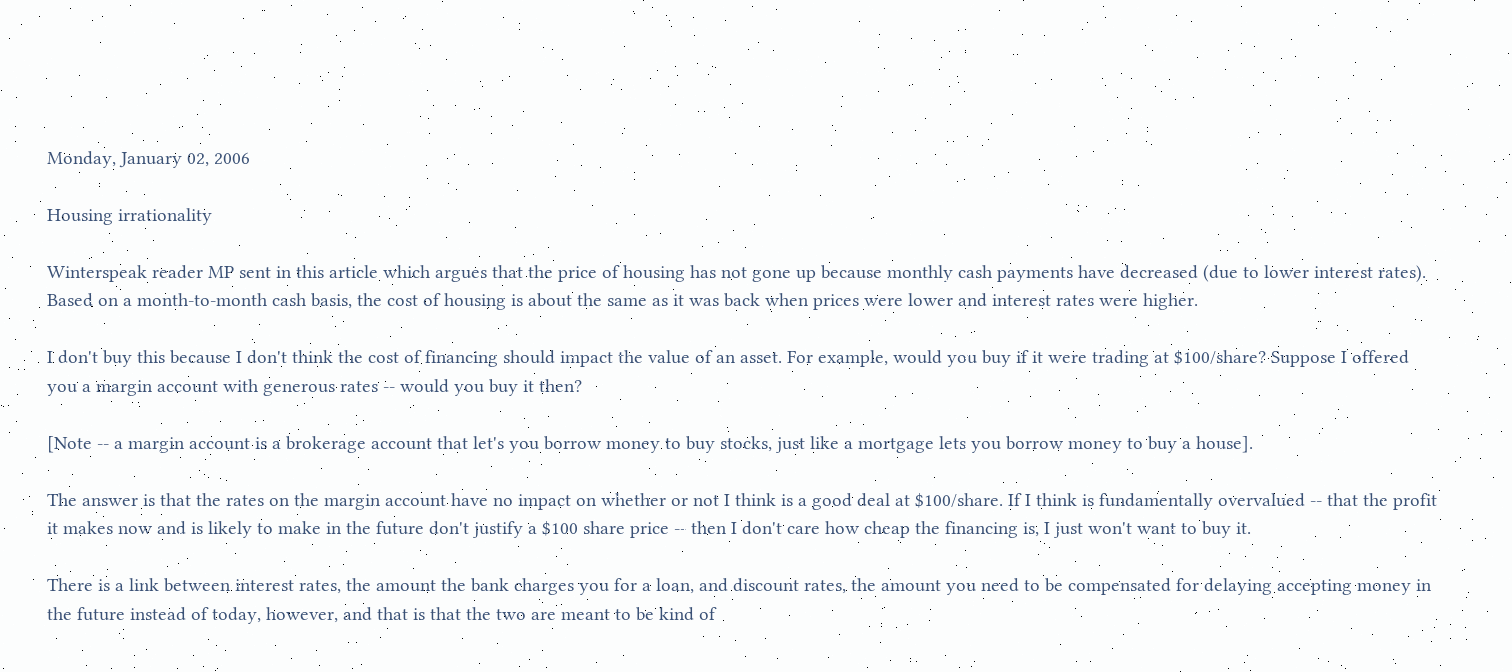Monday, January 02, 2006

Housing irrationality

Winterspeak reader MP sent in this article which argues that the price of housing has not gone up because monthly cash payments have decreased (due to lower interest rates). Based on a month-to-month cash basis, the cost of housing is about the same as it was back when prices were lower and interest rates were higher.

I don't buy this because I don't think the cost of financing should impact the value of an asset. For example, would you buy if it were trading at $100/share? Suppose I offered you a margin account with generous rates -- would you buy it then?

[Note -- a margin account is a brokerage account that let's you borrow money to buy stocks, just like a mortgage lets you borrow money to buy a house].

The answer is that the rates on the margin account have no impact on whether or not I think is a good deal at $100/share. If I think is fundamentally overvalued -- that the profit it makes now and is likely to make in the future don't justify a $100 share price -- then I don't care how cheap the financing is, I just won't want to buy it.

There is a link between interest rates, the amount the bank charges you for a loan, and discount rates, the amount you need to be compensated for delaying accepting money in the future instead of today, however, and that is that the two are meant to be kind of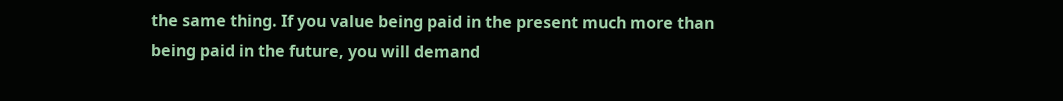the same thing. If you value being paid in the present much more than being paid in the future, you will demand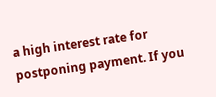a high interest rate for postponing payment. If you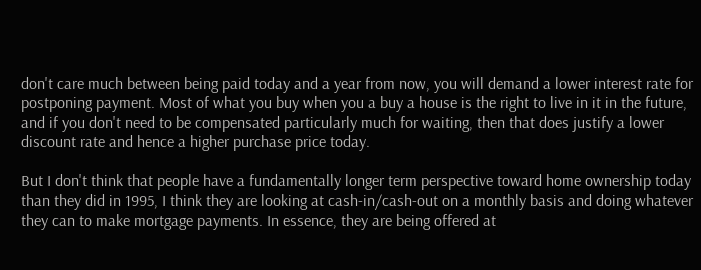don't care much between being paid today and a year from now, you will demand a lower interest rate for postponing payment. Most of what you buy when you a buy a house is the right to live in it in the future, and if you don't need to be compensated particularly much for waiting, then that does justify a lower discount rate and hence a higher purchase price today.

But I don't think that people have a fundamentally longer term perspective toward home ownership today than they did in 1995, I think they are looking at cash-in/cash-out on a monthly basis and doing whatever they can to make mortgage payments. In essence, they are being offered at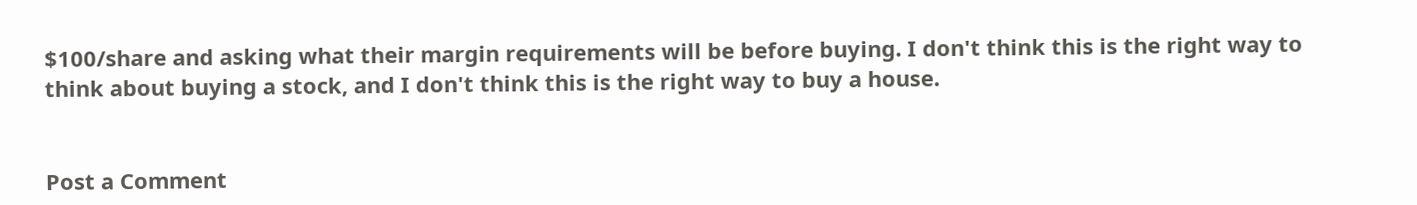$100/share and asking what their margin requirements will be before buying. I don't think this is the right way to think about buying a stock, and I don't think this is the right way to buy a house.


Post a Comment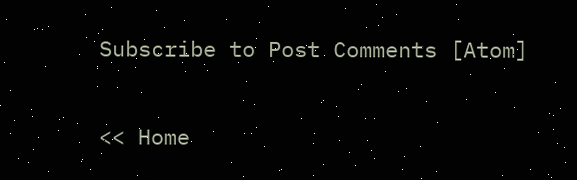Subscribe to Post Comments [Atom]

<< Home